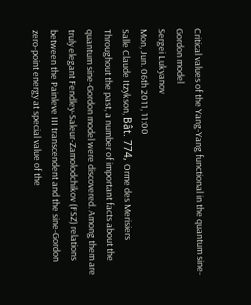Critical values of the Yang-Yang functional in the quantum sine-Gordon model
Sergei Lukyanov
Mon, Jun. 06th 2011, 11:00
Salle Claude Itzykson, Bât. 774, Orme des Merisiers
Throughout the past, a number of important facts about the quantum sine-Gordon model were discovered. Among them are truly elegant Fendley-Saleur-Zamolodchikov (FSZ) relations between the Painleve III transcendent and the sine-Gordon zero-point energy at special value of the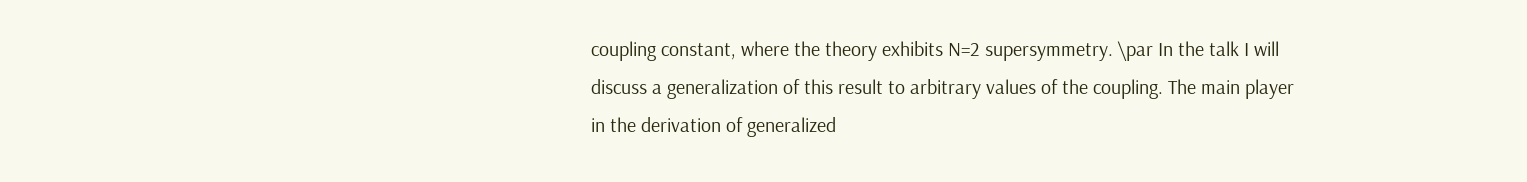coupling constant, where the theory exhibits N=2 supersymmetry. \par In the talk I will discuss a generalization of this result to arbitrary values of the coupling. The main player in the derivation of generalized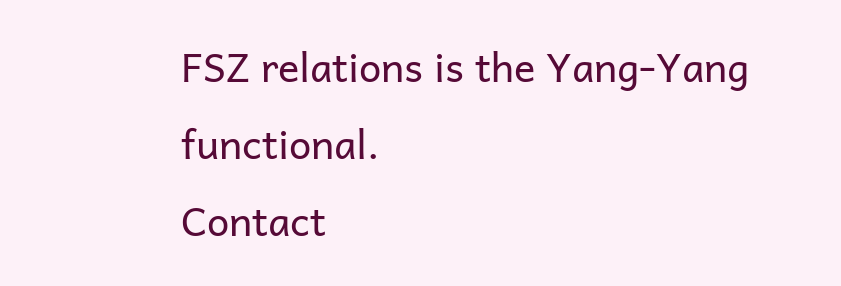FSZ relations is the Yang-Yang functional.
Contact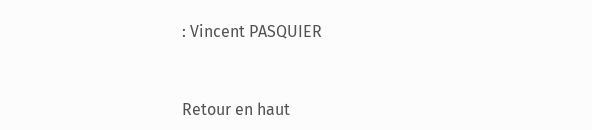: Vincent PASQUIER


Retour en haut